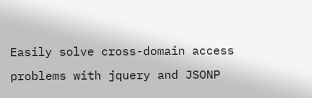Easily solve cross-domain access problems with jquery and JSONP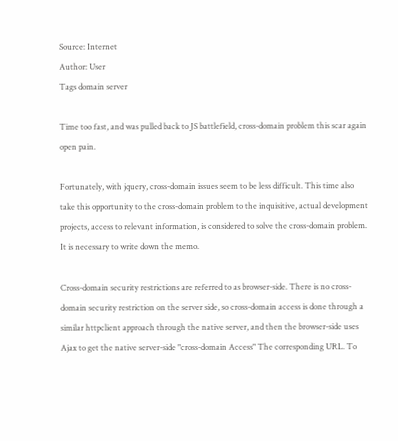Source: Internet
Author: User
Tags domain server

Time too fast, and was pulled back to JS battlefield, cross-domain problem this scar again open pain.

Fortunately, with jquery, cross-domain issues seem to be less difficult. This time also take this opportunity to the cross-domain problem to the inquisitive, actual development projects, access to relevant information, is considered to solve the cross-domain problem. It is necessary to write down the memo.

Cross-domain security restrictions are referred to as browser-side. There is no cross-domain security restriction on the server side, so cross-domain access is done through a similar httpclient approach through the native server, and then the browser-side uses Ajax to get the native server-side "cross-domain Access" The corresponding URL. To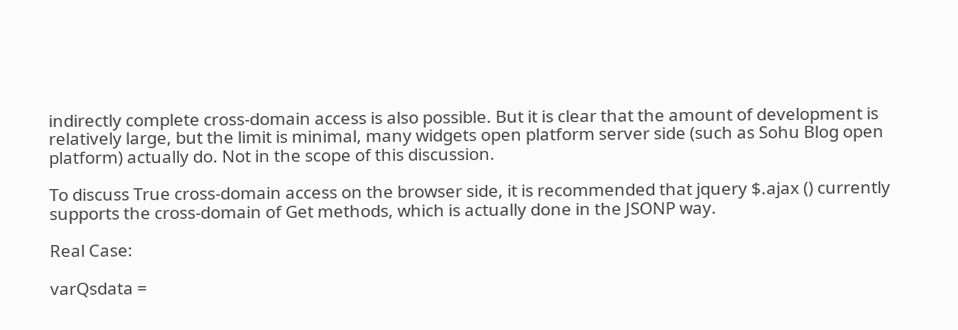indirectly complete cross-domain access is also possible. But it is clear that the amount of development is relatively large, but the limit is minimal, many widgets open platform server side (such as Sohu Blog open platform) actually do. Not in the scope of this discussion.

To discuss True cross-domain access on the browser side, it is recommended that jquery $.ajax () currently supports the cross-domain of Get methods, which is actually done in the JSONP way.

Real Case:

varQsdata =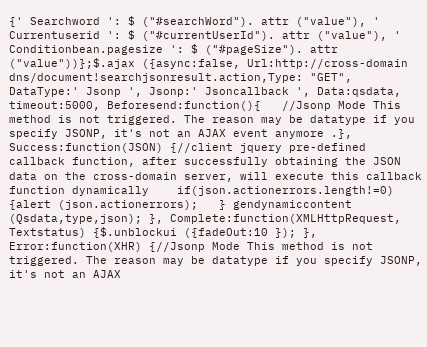{' Searchword ': $ ("#searchWord"). attr ("value"), ' Currentuserid ': $ ("#currentUserId"). attr ("value"), ' Conditionbean.pagesize ': $ ("#pageSize"). attr ("value"))};$.ajax ({async:false, Url:http://cross-domain dns/document!searchjsonresult.action,Type: "GET", DataType:' Jsonp ', Jsonp:' Jsoncallback ', Data:qsdata, timeout:5000, Beforesend:function(){   //Jsonp Mode This method is not triggered. The reason may be datatype if you specify JSONP, it's not an AJAX event anymore .}, Success:function(JSON) {//client jquery pre-defined callback function, after successfully obtaining the JSON data on the cross-domain server, will execute this callback function dynamically    if(json.actionerrors.length!=0) {alert (json.actionerrors);   } gendynamiccontent (Qsdata,type,json); }, Complete:function(XMLHttpRequest, Textstatus) {$.unblockui ({fadeOut:10 }); }, Error:function(XHR) {//Jsonp Mode This method is not triggered. The reason may be datatype if you specify JSONP, it's not an AJAX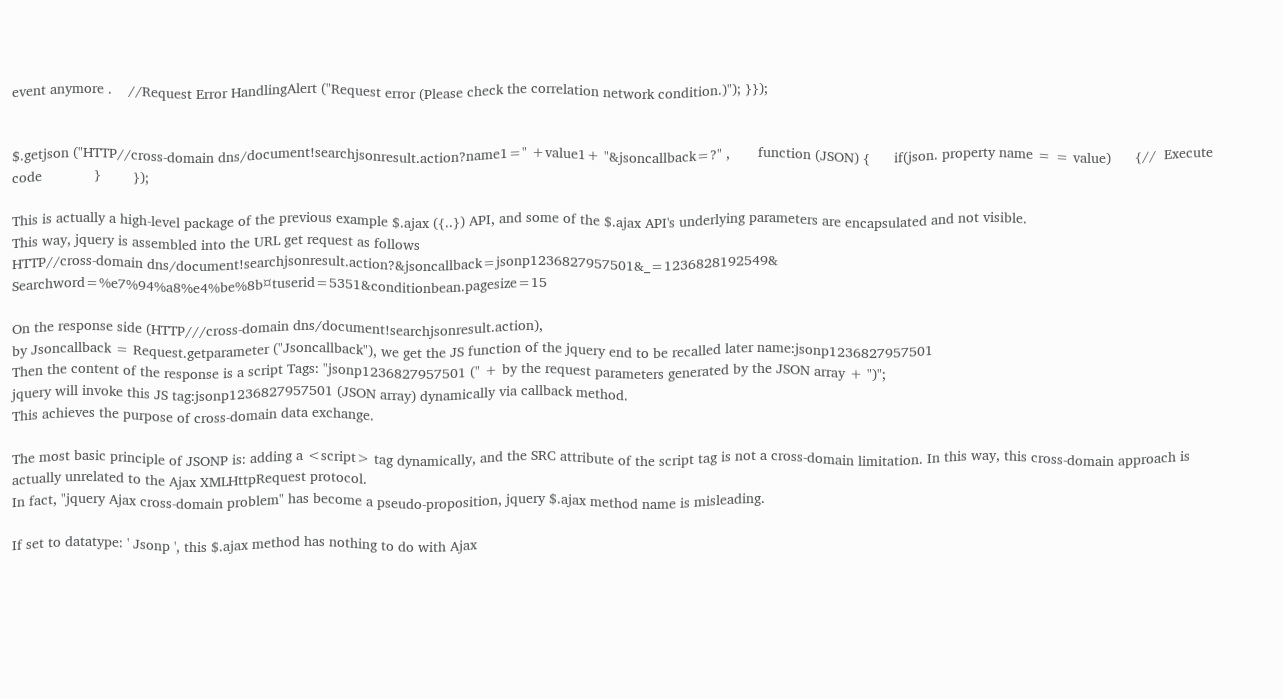event anymore .    //Request Error HandlingAlert ("Request error (Please check the correlation network condition.)"); }});


$.getjson ("HTTP//cross-domain dns/document!searchjsonresult.action?name1=" +value1+ "&jsoncallback=?" ,       function (JSON) {      if(json. property name = = value)      {//  Execute code             }        });

This is actually a high-level package of the previous example $.ajax ({..}) API, and some of the $.ajax API's underlying parameters are encapsulated and not visible.
This way, jquery is assembled into the URL get request as follows
HTTP//cross-domain dns/document!searchjsonresult.action?&jsoncallback=jsonp1236827957501&_=1236828192549& Searchword=%e7%94%a8%e4%be%8b¤tuserid=5351&conditionbean.pagesize=15

On the response side (HTTP///cross-domain dns/document!searchjsonresult.action),
by Jsoncallback = Request.getparameter ("Jsoncallback"), we get the JS function of the jquery end to be recalled later name:jsonp1236827957501
Then the content of the response is a script Tags: "jsonp1236827957501 (" + by the request parameters generated by the JSON array + ")";
jquery will invoke this JS tag:jsonp1236827957501 (JSON array) dynamically via callback method.
This achieves the purpose of cross-domain data exchange.

The most basic principle of JSONP is: adding a <script> tag dynamically, and the SRC attribute of the script tag is not a cross-domain limitation. In this way, this cross-domain approach is actually unrelated to the Ajax XMLHttpRequest protocol.
In fact, "jquery Ajax cross-domain problem" has become a pseudo-proposition, jquery $.ajax method name is misleading.

If set to datatype: ' Jsonp ', this $.ajax method has nothing to do with Ajax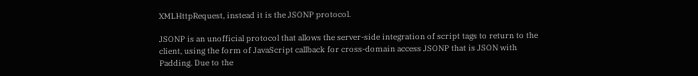XMLHttpRequest, instead it is the JSONP protocol.

JSONP is an unofficial protocol that allows the server-side integration of script tags to return to the client, using the form of JavaScript callback for cross-domain access JSONP that is JSON with Padding. Due to the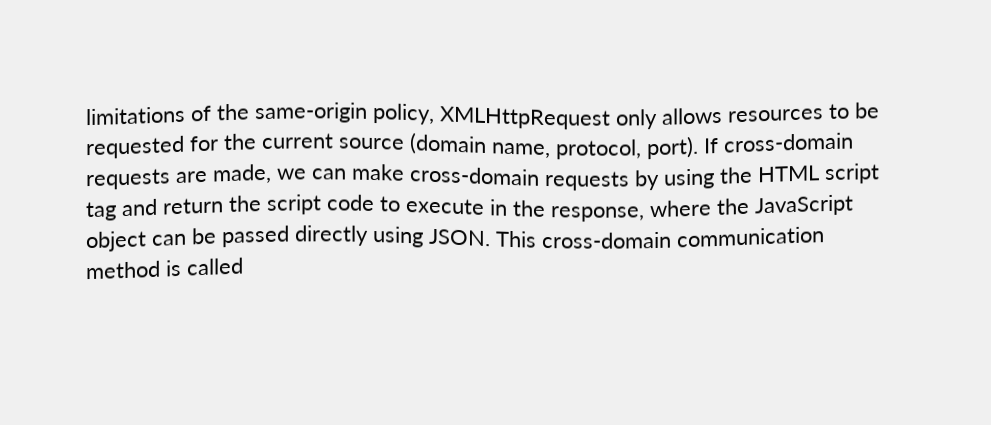limitations of the same-origin policy, XMLHttpRequest only allows resources to be requested for the current source (domain name, protocol, port). If cross-domain requests are made, we can make cross-domain requests by using the HTML script tag and return the script code to execute in the response, where the JavaScript object can be passed directly using JSON. This cross-domain communication method is called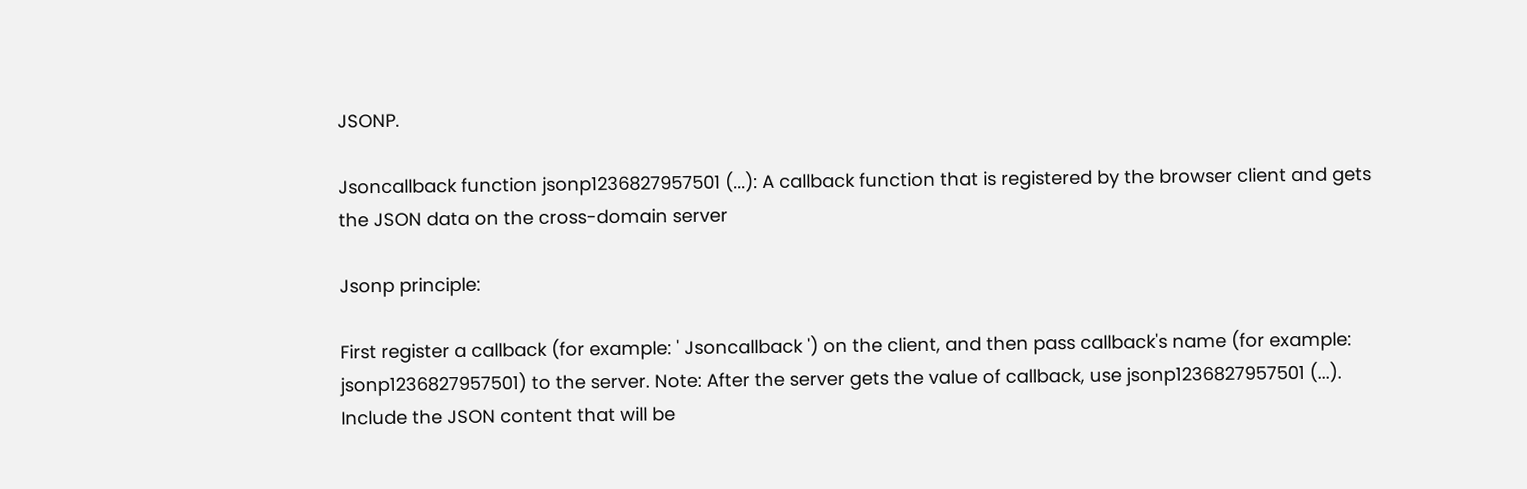JSONP.

Jsoncallback function jsonp1236827957501 (...): A callback function that is registered by the browser client and gets the JSON data on the cross-domain server

Jsonp principle:

First register a callback (for example: ' Jsoncallback ') on the client, and then pass callback's name (for example: jsonp1236827957501) to the server. Note: After the server gets the value of callback, use jsonp1236827957501 (...). Include the JSON content that will be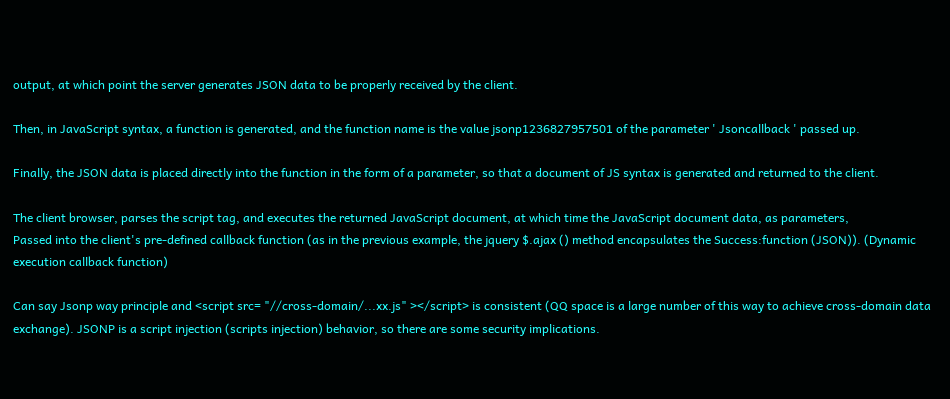output, at which point the server generates JSON data to be properly received by the client.

Then, in JavaScript syntax, a function is generated, and the function name is the value jsonp1236827957501 of the parameter ' Jsoncallback ' passed up.

Finally, the JSON data is placed directly into the function in the form of a parameter, so that a document of JS syntax is generated and returned to the client.

The client browser, parses the script tag, and executes the returned JavaScript document, at which time the JavaScript document data, as parameters,
Passed into the client's pre-defined callback function (as in the previous example, the jquery $.ajax () method encapsulates the Success:function (JSON)). (Dynamic execution callback function)

Can say Jsonp way principle and <script src= "//cross-domain/...xx.js" ></script> is consistent (QQ space is a large number of this way to achieve cross-domain data exchange). JSONP is a script injection (scripts injection) behavior, so there are some security implications.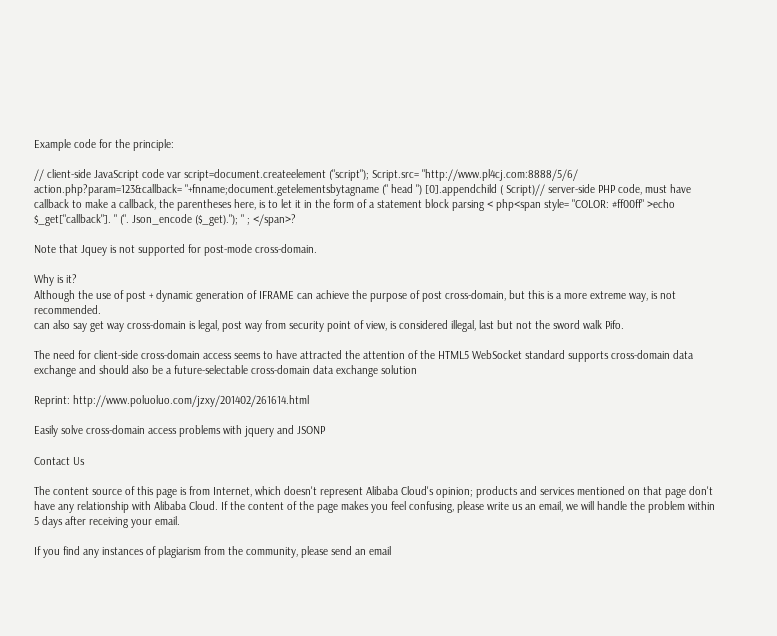Example code for the principle:

// client-side JavaScript code var script=document.createelement ("script"); Script.src= "http://www.pl4cj.com:8888/5/6/ action.php?param=123&callback= "+fnname;document.getelementsbytagname (" head ") [0].appendchild ( Script)// server-side PHP code, must have callback to make a callback, the parentheses here, is to let it in the form of a statement block parsing < php<span style= "COLOR: #ff00ff" >echo $_get["callback"]. " (". Json_encode ($_get)."); " ; </span>?

Note that Jquey is not supported for post-mode cross-domain.

Why is it?
Although the use of post + dynamic generation of IFRAME can achieve the purpose of post cross-domain, but this is a more extreme way, is not recommended.
can also say get way cross-domain is legal, post way from security point of view, is considered illegal, last but not the sword walk Pifo.

The need for client-side cross-domain access seems to have attracted the attention of the HTML5 WebSocket standard supports cross-domain data exchange and should also be a future-selectable cross-domain data exchange solution

Reprint: http://www.poluoluo.com/jzxy/201402/261614.html

Easily solve cross-domain access problems with jquery and JSONP

Contact Us

The content source of this page is from Internet, which doesn't represent Alibaba Cloud's opinion; products and services mentioned on that page don't have any relationship with Alibaba Cloud. If the content of the page makes you feel confusing, please write us an email, we will handle the problem within 5 days after receiving your email.

If you find any instances of plagiarism from the community, please send an email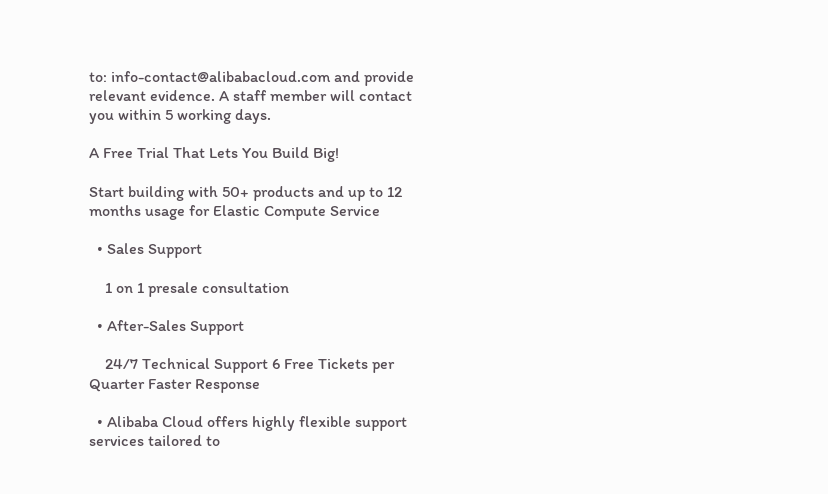to: info-contact@alibabacloud.com and provide relevant evidence. A staff member will contact you within 5 working days.

A Free Trial That Lets You Build Big!

Start building with 50+ products and up to 12 months usage for Elastic Compute Service

  • Sales Support

    1 on 1 presale consultation

  • After-Sales Support

    24/7 Technical Support 6 Free Tickets per Quarter Faster Response

  • Alibaba Cloud offers highly flexible support services tailored to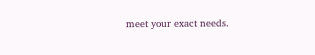meet your exact needs.